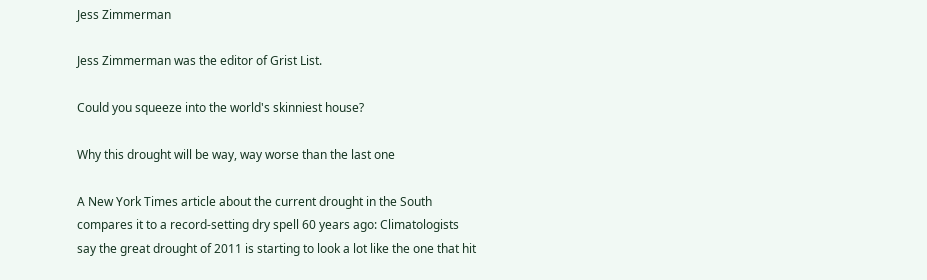Jess Zimmerman

Jess Zimmerman was the editor of Grist List.

Could you squeeze into the world's skinniest house?

Why this drought will be way, way worse than the last one

A New York Times article about the current drought in the South compares it to a record-setting dry spell 60 years ago: Climatologists say the great drought of 2011 is starting to look a lot like the one that hit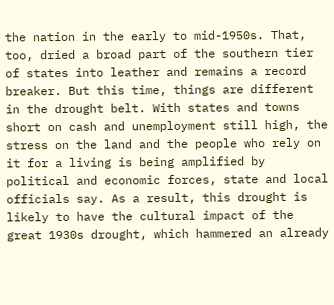the nation in the early to mid-1950s. That, too, dried a broad part of the southern tier of states into leather and remains a record breaker. But this time, things are different in the drought belt. With states and towns short on cash and unemployment still high, the stress on the land and the people who rely on it for a living is being amplified by political and economic forces, state and local officials say. As a result, this drought is likely to have the cultural impact of the great 1930s drought, which hammered an already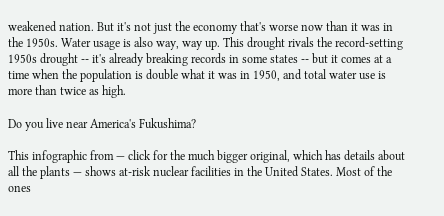weakened nation. But it's not just the economy that's worse now than it was in the 1950s. Water usage is also way, way up. This drought rivals the record-setting 1950s drought -- it's already breaking records in some states -- but it comes at a time when the population is double what it was in 1950, and total water use is more than twice as high.

Do you live near America's Fukushima?

This infographic from — click for the much bigger original, which has details about all the plants — shows at-risk nuclear facilities in the United States. Most of the ones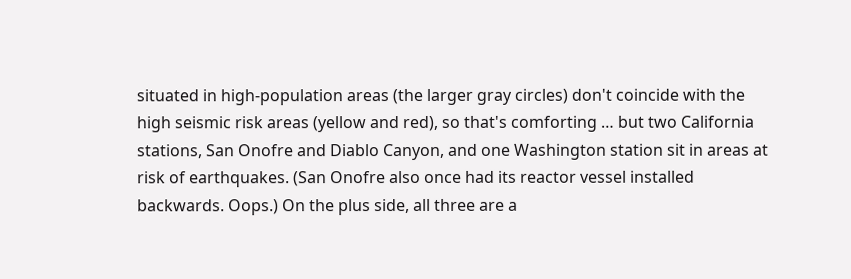situated in high-population areas (the larger gray circles) don't coincide with the high seismic risk areas (yellow and red), so that's comforting … but two California stations, San Onofre and Diablo Canyon, and one Washington station sit in areas at risk of earthquakes. (San Onofre also once had its reactor vessel installed backwards. Oops.) On the plus side, all three are a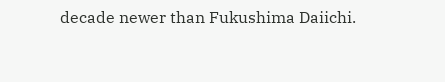decade newer than Fukushima Daiichi.